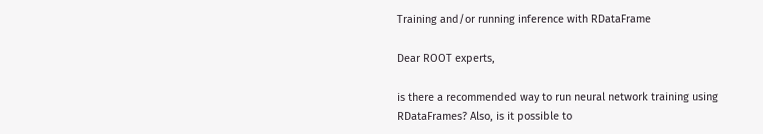Training and/or running inference with RDataFrame

Dear ROOT experts,

is there a recommended way to run neural network training using RDataFrames? Also, is it possible to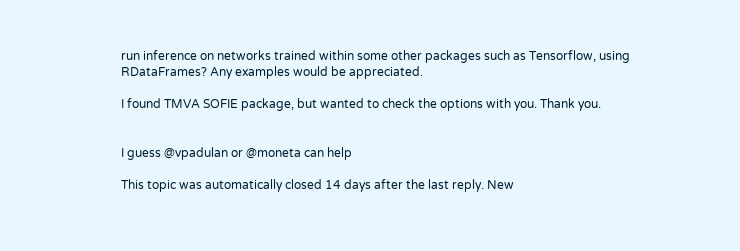run inference on networks trained within some other packages such as Tensorflow, using RDataFrames? Any examples would be appreciated.

I found TMVA SOFIE package, but wanted to check the options with you. Thank you.


I guess @vpadulan or @moneta can help

This topic was automatically closed 14 days after the last reply. New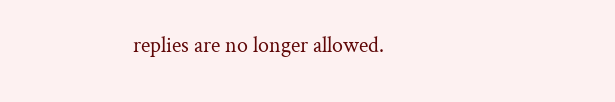replies are no longer allowed.